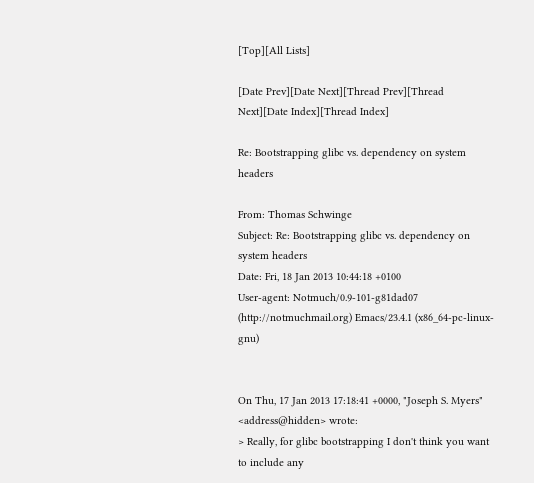[Top][All Lists]

[Date Prev][Date Next][Thread Prev][Thread Next][Date Index][Thread Index]

Re: Bootstrapping glibc vs. dependency on system headers

From: Thomas Schwinge
Subject: Re: Bootstrapping glibc vs. dependency on system headers
Date: Fri, 18 Jan 2013 10:44:18 +0100
User-agent: Notmuch/0.9-101-g81dad07 (http://notmuchmail.org) Emacs/23.4.1 (x86_64-pc-linux-gnu)


On Thu, 17 Jan 2013 17:18:41 +0000, "Joseph S. Myers" <address@hidden> wrote:
> Really, for glibc bootstrapping I don't think you want to include any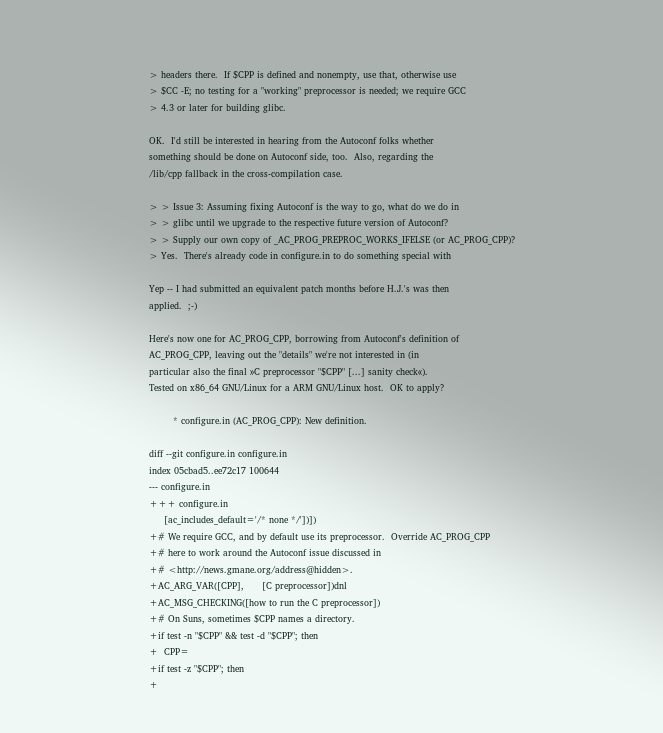> headers there.  If $CPP is defined and nonempty, use that, otherwise use
> $CC -E; no testing for a "working" preprocessor is needed; we require GCC
> 4.3 or later for building glibc.

OK.  I'd still be interested in hearing from the Autoconf folks whether
something should be done on Autoconf side, too.  Also, regarding the
/lib/cpp fallback in the cross-compilation case.

> > Issue 3: Assuming fixing Autoconf is the way to go, what do we do in
> > glibc until we upgrade to the respective future version of Autoconf?
> > Supply our own copy of _AC_PROG_PREPROC_WORKS_IFELSE (or AC_PROG_CPP)?
> Yes.  There's already code in configure.in to do something special with

Yep -- I had submitted an equivalent patch months before H.J.'s was then
applied.  ;-)

Here's now one for AC_PROG_CPP, borrowing from Autoconf's definition of
AC_PROG_CPP, leaving out the "details" we're not interested in (in
particular also the final »C preprocessor "$CPP" [...] sanity check«).
Tested on x86_64 GNU/Linux for a ARM GNU/Linux host.  OK to apply?

        * configure.in (AC_PROG_CPP): New definition.

diff --git configure.in configure.in
index 05cbad5..ee72c17 100644
--- configure.in
+++ configure.in
     [ac_includes_default='/* none */'])])
+# We require GCC, and by default use its preprocessor.  Override AC_PROG_CPP
+# here to work around the Autoconf issue discussed in
+# <http://news.gmane.org/address@hidden>.
+AC_ARG_VAR([CPP],      [C preprocessor])dnl
+AC_MSG_CHECKING([how to run the C preprocessor])
+# On Suns, sometimes $CPP names a directory.
+if test -n "$CPP" && test -d "$CPP"; then
+  CPP=
+if test -z "$CPP"; then
+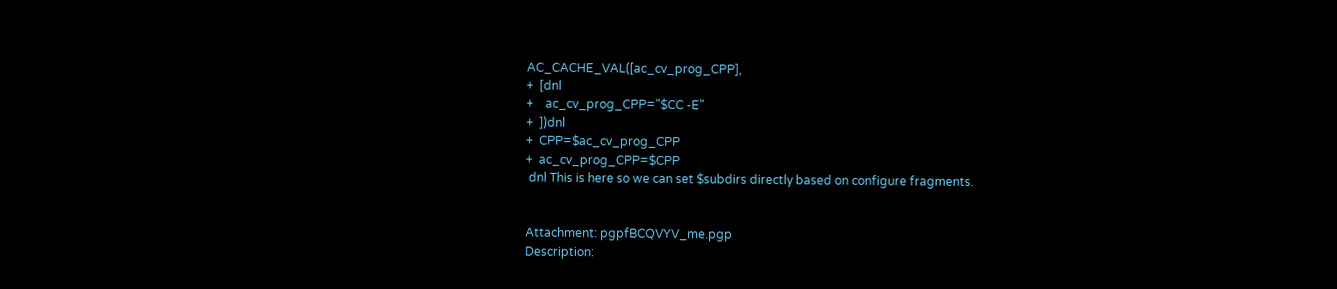AC_CACHE_VAL([ac_cv_prog_CPP],
+  [dnl
+    ac_cv_prog_CPP="$CC -E"
+  ])dnl
+  CPP=$ac_cv_prog_CPP
+  ac_cv_prog_CPP=$CPP
 dnl This is here so we can set $subdirs directly based on configure fragments.


Attachment: pgpfBCQVYV_me.pgp
Description: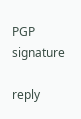PGP signature

reply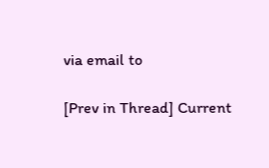via email to

[Prev in Thread] Current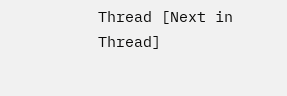Thread [Next in Thread]